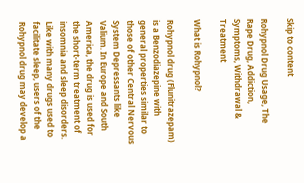Skip to content

Rohypnol Drug Usage, The Rape Drug, Addiction, Symptoms, Withdrawal & Treatment

What is Rohypnol?

Rohypnol drug (Flunitrazepam) is a Benzodiazepine with general properties similar to those of other Central Nervous System Depressants like Valium. In Europe and South America, the drug is used for the short-term treatment of insomnia and sleep disorders. Like with many drugs used to facilitate sleep, users of the Rohypnol drug may develop a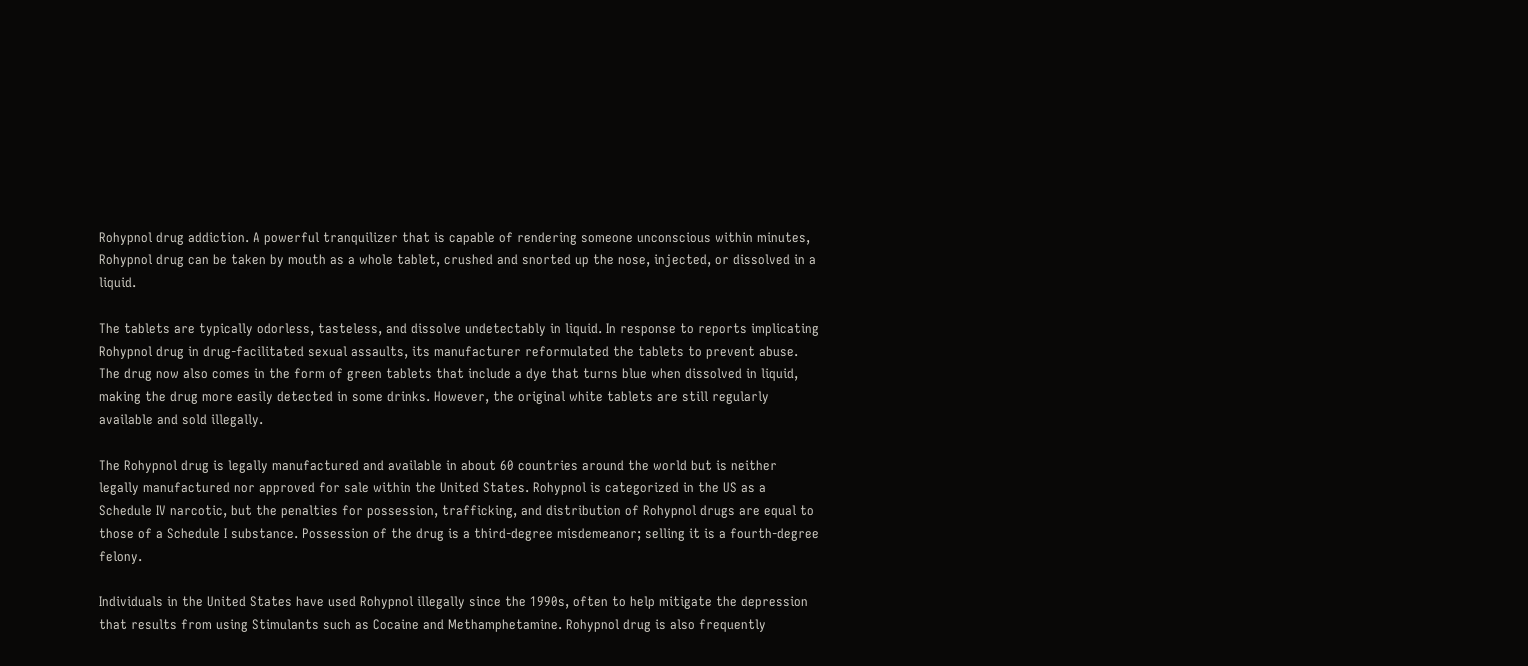Rohypnol drug addiction. A powerful tranquilizer that is capable of rendering someone unconscious within minutes, Rohypnol drug can be taken by mouth as a whole tablet, crushed and snorted up the nose, injected, or dissolved in a liquid.

The tablets are typically odorless, tasteless, and dissolve undetectably in liquid. In response to reports implicating Rohypnol drug in drug-facilitated sexual assaults, its manufacturer reformulated the tablets to prevent abuse. The drug now also comes in the form of green tablets that include a dye that turns blue when dissolved in liquid, making the drug more easily detected in some drinks. However, the original white tablets are still regularly available and sold illegally.

The Rohypnol drug is legally manufactured and available in about 60 countries around the world but is neither legally manufactured nor approved for sale within the United States. Rohypnol is categorized in the US as a Schedule IV narcotic, but the penalties for possession, trafficking, and distribution of Rohypnol drugs are equal to those of a Schedule I substance. Possession of the drug is a third-degree misdemeanor; selling it is a fourth-degree felony.

Individuals in the United States have used Rohypnol illegally since the 1990s, often to help mitigate the depression that results from using Stimulants such as Cocaine and Methamphetamine. Rohypnol drug is also frequently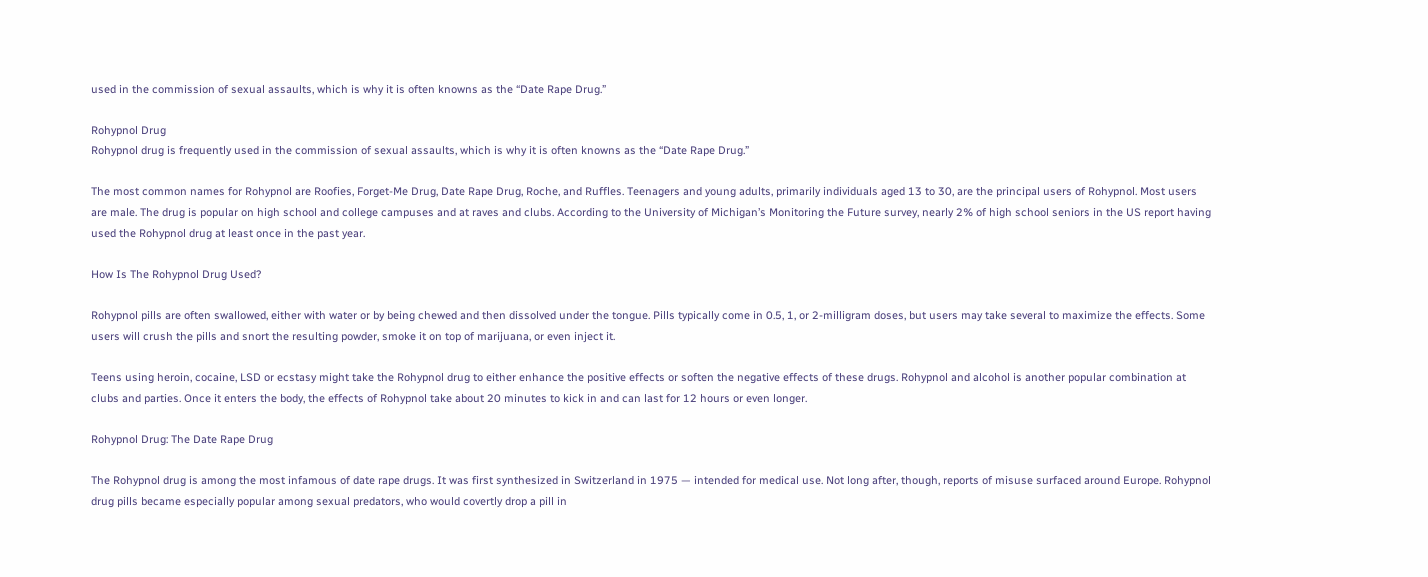used in the commission of sexual assaults, which is why it is often knowns as the “Date Rape Drug.”

Rohypnol Drug
Rohypnol drug is frequently used in the commission of sexual assaults, which is why it is often knowns as the “Date Rape Drug.”

The most common names for Rohypnol are Roofies, Forget-Me Drug, Date Rape Drug, Roche, and Ruffles. Teenagers and young adults, primarily individuals aged 13 to 30, are the principal users of Rohypnol. Most users are male. The drug is popular on high school and college campuses and at raves and clubs. According to the University of Michigan’s Monitoring the Future survey, nearly 2% of high school seniors in the US report having used the Rohypnol drug at least once in the past year.

How Is The Rohypnol Drug Used?

Rohypnol pills are often swallowed, either with water or by being chewed and then dissolved under the tongue. Pills typically come in 0.5, 1, or 2-milligram doses, but users may take several to maximize the effects. Some users will crush the pills and snort the resulting powder, smoke it on top of marijuana, or even inject it.

Teens using heroin, cocaine, LSD or ecstasy might take the Rohypnol drug to either enhance the positive effects or soften the negative effects of these drugs. Rohypnol and alcohol is another popular combination at clubs and parties. Once it enters the body, the effects of Rohypnol take about 20 minutes to kick in and can last for 12 hours or even longer.

Rohypnol Drug: The Date Rape Drug

The Rohypnol drug is among the most infamous of date rape drugs. It was first synthesized in Switzerland in 1975 — intended for medical use. Not long after, though, reports of misuse surfaced around Europe. Rohypnol drug pills became especially popular among sexual predators, who would covertly drop a pill in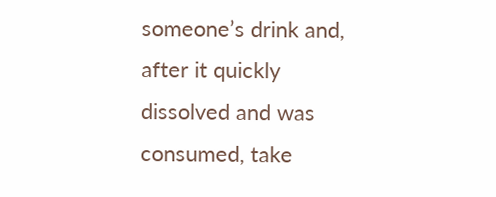someone’s drink and, after it quickly dissolved and was consumed, take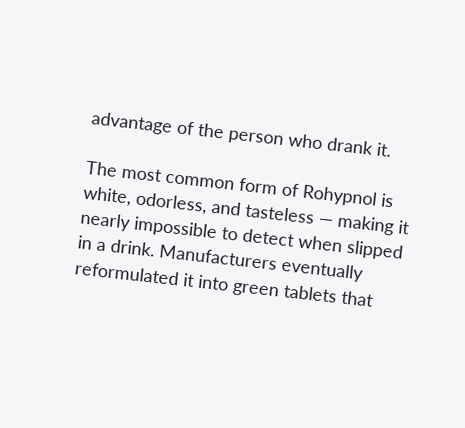advantage of the person who drank it.

The most common form of Rohypnol is white, odorless, and tasteless — making it nearly impossible to detect when slipped in a drink. Manufacturers eventually reformulated it into green tablets that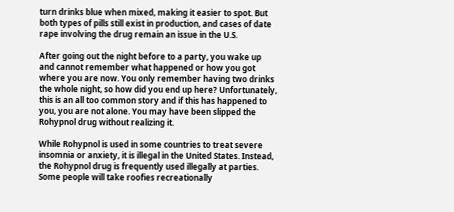turn drinks blue when mixed, making it easier to spot. But both types of pills still exist in production, and cases of date rape involving the drug remain an issue in the U.S.

After going out the night before to a party, you wake up and cannot remember what happened or how you got where you are now. You only remember having two drinks the whole night, so how did you end up here? Unfortunately, this is an all too common story and if this has happened to you, you are not alone. You may have been slipped the Rohypnol drug without realizing it.

While Rohypnol is used in some countries to treat severe insomnia or anxiety, it is illegal in the United States. Instead, the Rohypnol drug is frequently used illegally at parties. Some people will take roofies recreationally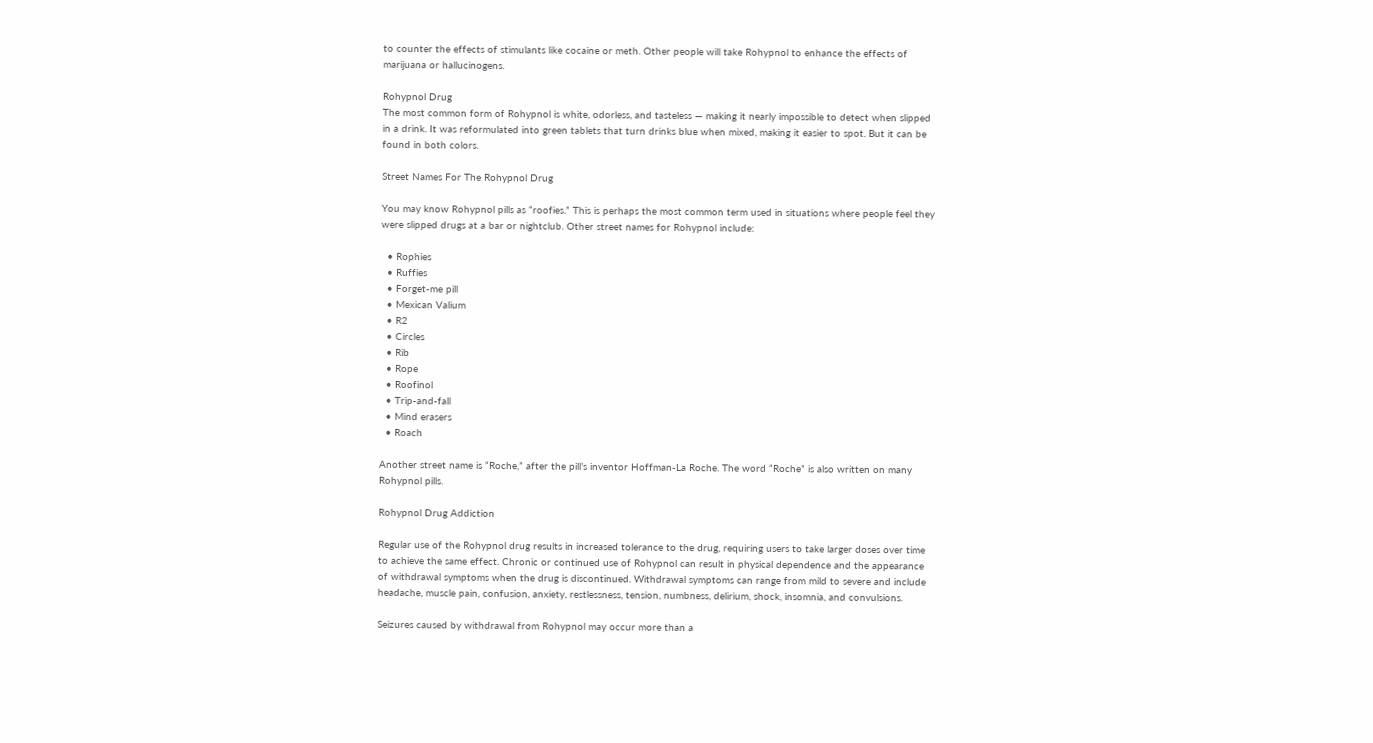to counter the effects of stimulants like cocaine or meth. Other people will take Rohypnol to enhance the effects of marijuana or hallucinogens.

Rohypnol Drug
The most common form of Rohypnol is white, odorless, and tasteless — making it nearly impossible to detect when slipped in a drink. It was reformulated into green tablets that turn drinks blue when mixed, making it easier to spot. But it can be found in both colors.

Street Names For The Rohypnol Drug

You may know Rohypnol pills as “roofies.” This is perhaps the most common term used in situations where people feel they were slipped drugs at a bar or nightclub. Other street names for Rohypnol include:

  • Rophies
  • Ruffies
  • Forget-me pill
  • Mexican Valium
  • R2
  • Circles
  • Rib
  • Rope
  • Roofinol
  • Trip-and-fall
  • Mind erasers
  • Roach

Another street name is “Roche,” after the pill’s inventor Hoffman-La Roche. The word “Roche” is also written on many Rohypnol pills.

Rohypnol Drug Addiction

Regular use of the Rohypnol drug results in increased tolerance to the drug, requiring users to take larger doses over time to achieve the same effect. Chronic or continued use of Rohypnol can result in physical dependence and the appearance of withdrawal symptoms when the drug is discontinued. Withdrawal symptoms can range from mild to severe and include headache, muscle pain, confusion, anxiety, restlessness, tension, numbness, delirium, shock, insomnia, and convulsions.

Seizures caused by withdrawal from Rohypnol may occur more than a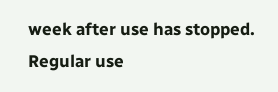week after use has stopped. Regular use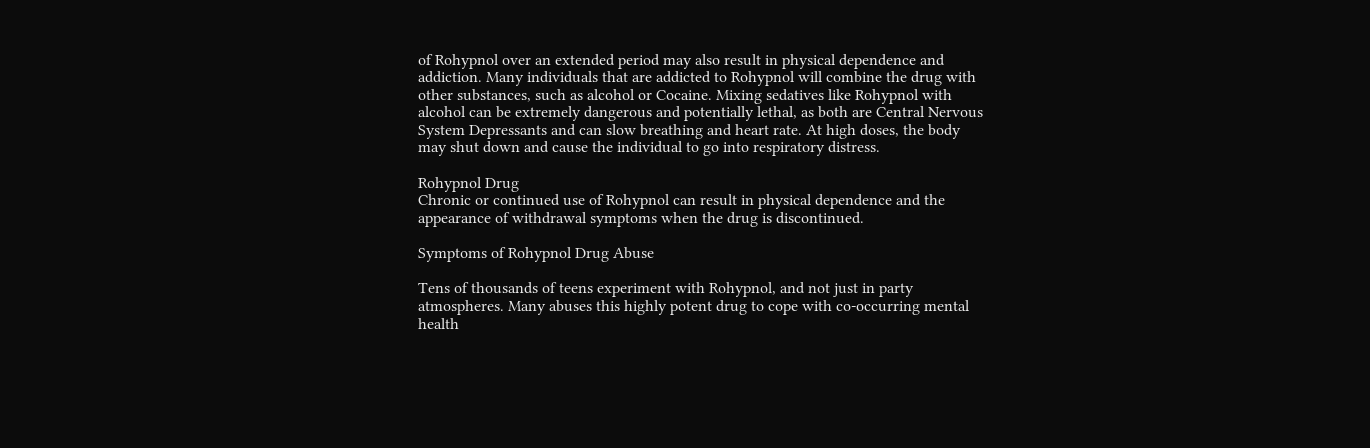of Rohypnol over an extended period may also result in physical dependence and addiction. Many individuals that are addicted to Rohypnol will combine the drug with other substances, such as alcohol or Cocaine. Mixing sedatives like Rohypnol with alcohol can be extremely dangerous and potentially lethal, as both are Central Nervous System Depressants and can slow breathing and heart rate. At high doses, the body may shut down and cause the individual to go into respiratory distress.

Rohypnol Drug
Chronic or continued use of Rohypnol can result in physical dependence and the appearance of withdrawal symptoms when the drug is discontinued.

Symptoms of Rohypnol Drug Abuse

Tens of thousands of teens experiment with Rohypnol, and not just in party atmospheres. Many abuses this highly potent drug to cope with co-occurring mental health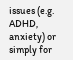issues (e.g. ADHD, anxiety) or simply for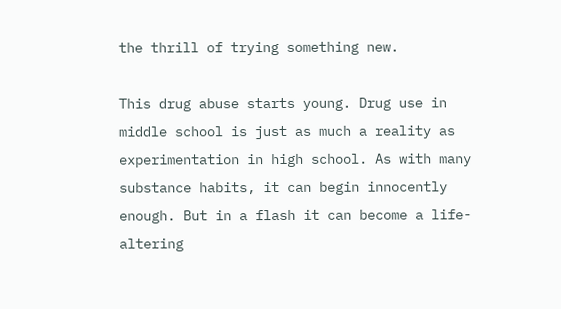the thrill of trying something new.

This drug abuse starts young. Drug use in middle school is just as much a reality as experimentation in high school. As with many substance habits, it can begin innocently enough. But in a flash it can become a life-altering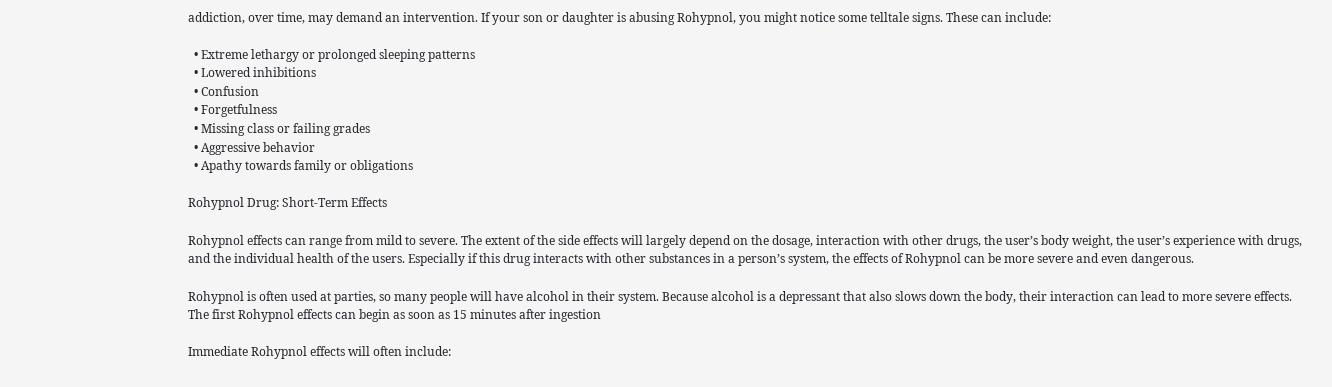addiction, over time, may demand an intervention. If your son or daughter is abusing Rohypnol, you might notice some telltale signs. These can include:

  • Extreme lethargy or prolonged sleeping patterns
  • Lowered inhibitions
  • Confusion
  • Forgetfulness
  • Missing class or failing grades
  • Aggressive behavior
  • Apathy towards family or obligations

Rohypnol Drug: Short-Term Effects

Rohypnol effects can range from mild to severe. The extent of the side effects will largely depend on the dosage, interaction with other drugs, the user’s body weight, the user’s experience with drugs, and the individual health of the users. Especially if this drug interacts with other substances in a person’s system, the effects of Rohypnol can be more severe and even dangerous.

Rohypnol is often used at parties, so many people will have alcohol in their system. Because alcohol is a depressant that also slows down the body, their interaction can lead to more severe effects. The first Rohypnol effects can begin as soon as 15 minutes after ingestion

Immediate Rohypnol effects will often include: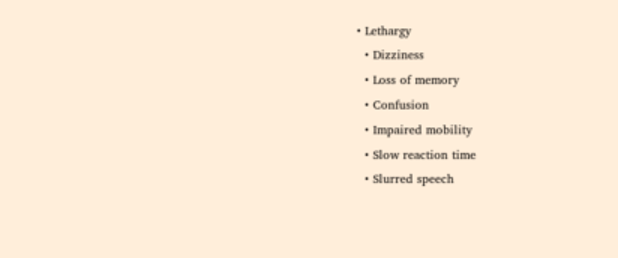• Lethargy
  • Dizziness
  • Loss of memory
  • Confusion
  • Impaired mobility
  • Slow reaction time
  • Slurred speech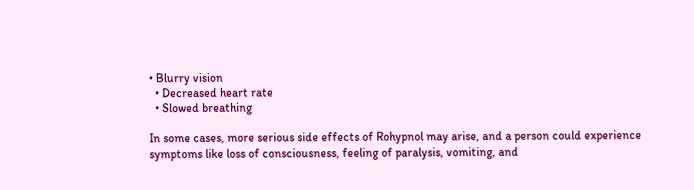• Blurry vision
  • Decreased heart rate
  • Slowed breathing

In some cases, more serious side effects of Rohypnol may arise, and a person could experience symptoms like loss of consciousness, feeling of paralysis, vomiting, and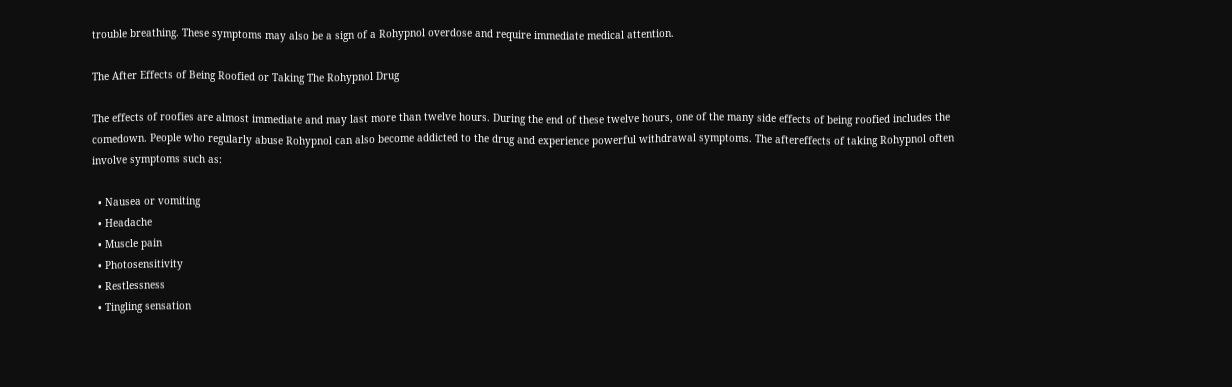trouble breathing. These symptoms may also be a sign of a Rohypnol overdose and require immediate medical attention.

The After Effects of Being Roofied or Taking The Rohypnol Drug

The effects of roofies are almost immediate and may last more than twelve hours. During the end of these twelve hours, one of the many side effects of being roofied includes the comedown. People who regularly abuse Rohypnol can also become addicted to the drug and experience powerful withdrawal symptoms. The aftereffects of taking Rohypnol often involve symptoms such as:

  • Nausea or vomiting
  • Headache
  • Muscle pain
  • Photosensitivity
  • Restlessness
  • Tingling sensation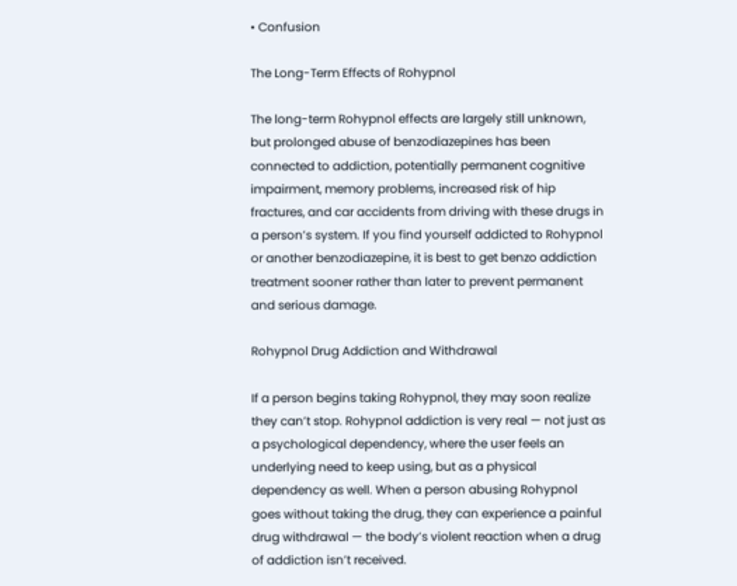• Confusion

The Long-Term Effects of Rohypnol

The long-term Rohypnol effects are largely still unknown, but prolonged abuse of benzodiazepines has been connected to addiction, potentially permanent cognitive impairment, memory problems, increased risk of hip fractures, and car accidents from driving with these drugs in a person’s system. If you find yourself addicted to Rohypnol or another benzodiazepine, it is best to get benzo addiction treatment sooner rather than later to prevent permanent and serious damage.

Rohypnol Drug Addiction and Withdrawal

If a person begins taking Rohypnol, they may soon realize they can’t stop. Rohypnol addiction is very real — not just as a psychological dependency, where the user feels an underlying need to keep using, but as a physical dependency as well. When a person abusing Rohypnol goes without taking the drug, they can experience a painful drug withdrawal — the body’s violent reaction when a drug of addiction isn’t received.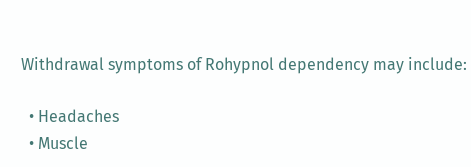Withdrawal symptoms of Rohypnol dependency may include:

  • Headaches
  • Muscle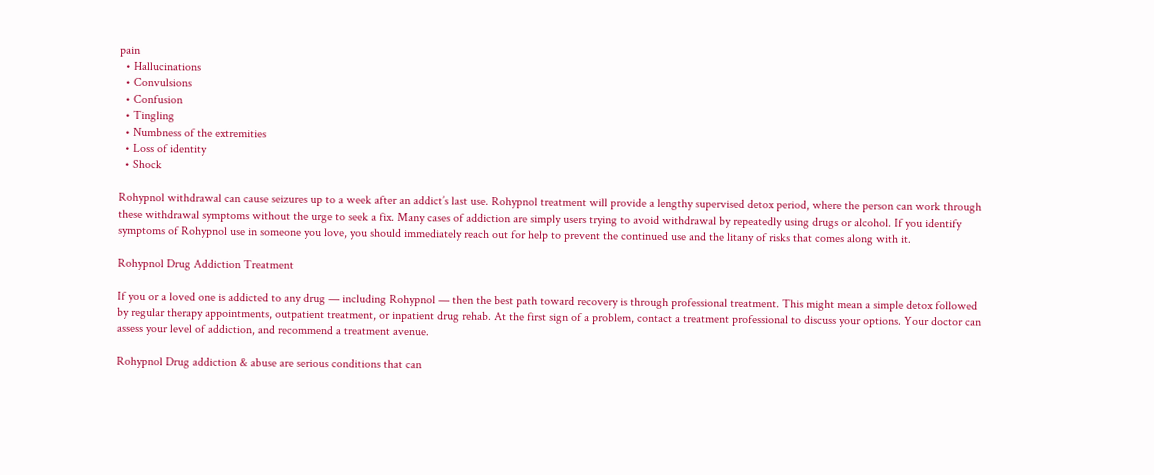pain
  • Hallucinations
  • Convulsions
  • Confusion
  • Tingling
  • Numbness of the extremities
  • Loss of identity
  • Shock

Rohypnol withdrawal can cause seizures up to a week after an addict’s last use. Rohypnol treatment will provide a lengthy supervised detox period, where the person can work through these withdrawal symptoms without the urge to seek a fix. Many cases of addiction are simply users trying to avoid withdrawal by repeatedly using drugs or alcohol. If you identify symptoms of Rohypnol use in someone you love, you should immediately reach out for help to prevent the continued use and the litany of risks that comes along with it.

Rohypnol Drug Addiction Treatment

If you or a loved one is addicted to any drug — including Rohypnol — then the best path toward recovery is through professional treatment. This might mean a simple detox followed by regular therapy appointments, outpatient treatment, or inpatient drug rehab. At the first sign of a problem, contact a treatment professional to discuss your options. Your doctor can assess your level of addiction, and recommend a treatment avenue.

Rohypnol Drug addiction & abuse are serious conditions that can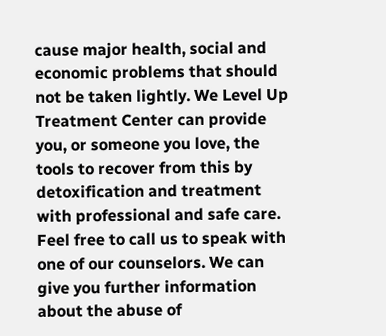cause major health, social and economic problems that should not be taken lightly. We Level Up Treatment Center can provide you, or someone you love, the tools to recover from this by detoxification and treatment with professional and safe care. Feel free to call us to speak with one of our counselors. We can give you further information about the abuse of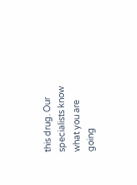this drug. Our specialists know what you are going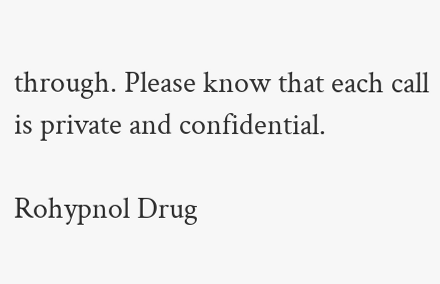through. Please know that each call is private and confidential.

Rohypnol Drug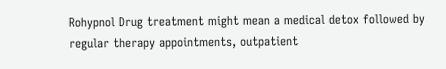Rohypnol Drug treatment might mean a medical detox followed by regular therapy appointments, outpatient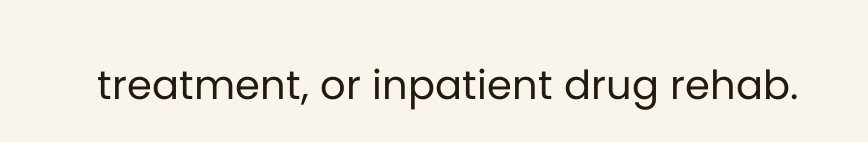treatment, or inpatient drug rehab.